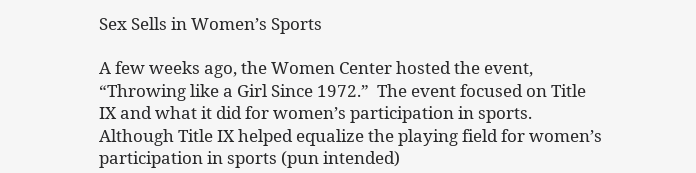Sex Sells in Women’s Sports

A few weeks ago, the Women Center hosted the event, “Throwing like a Girl Since 1972.”  The event focused on Title IX and what it did for women’s participation in sports.  Although Title IX helped equalize the playing field for women’s participation in sports (pun intended)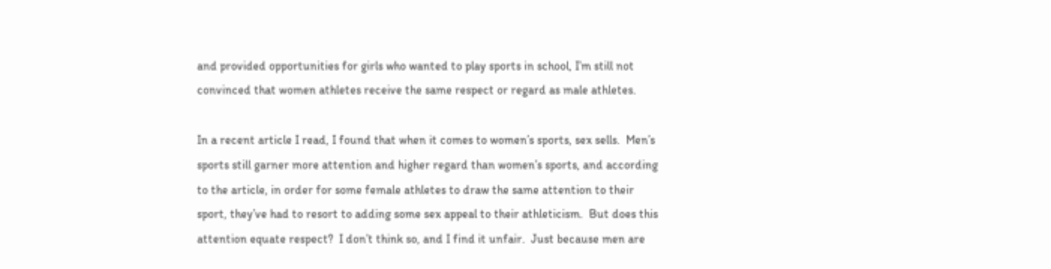and provided opportunities for girls who wanted to play sports in school, I’m still not convinced that women athletes receive the same respect or regard as male athletes.

In a recent article I read, I found that when it comes to women’s sports, sex sells.  Men’s sports still garner more attention and higher regard than women’s sports, and according to the article, in order for some female athletes to draw the same attention to their sport, they’ve had to resort to adding some sex appeal to their athleticism.  But does this attention equate respect?  I don’t think so, and I find it unfair.  Just because men are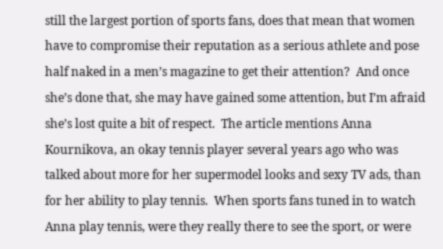still the largest portion of sports fans, does that mean that women have to compromise their reputation as a serious athlete and pose half naked in a men’s magazine to get their attention?  And once she’s done that, she may have gained some attention, but I’m afraid she’s lost quite a bit of respect.  The article mentions Anna Kournikova, an okay tennis player several years ago who was talked about more for her supermodel looks and sexy TV ads, than for her ability to play tennis.  When sports fans tuned in to watch Anna play tennis, were they really there to see the sport, or were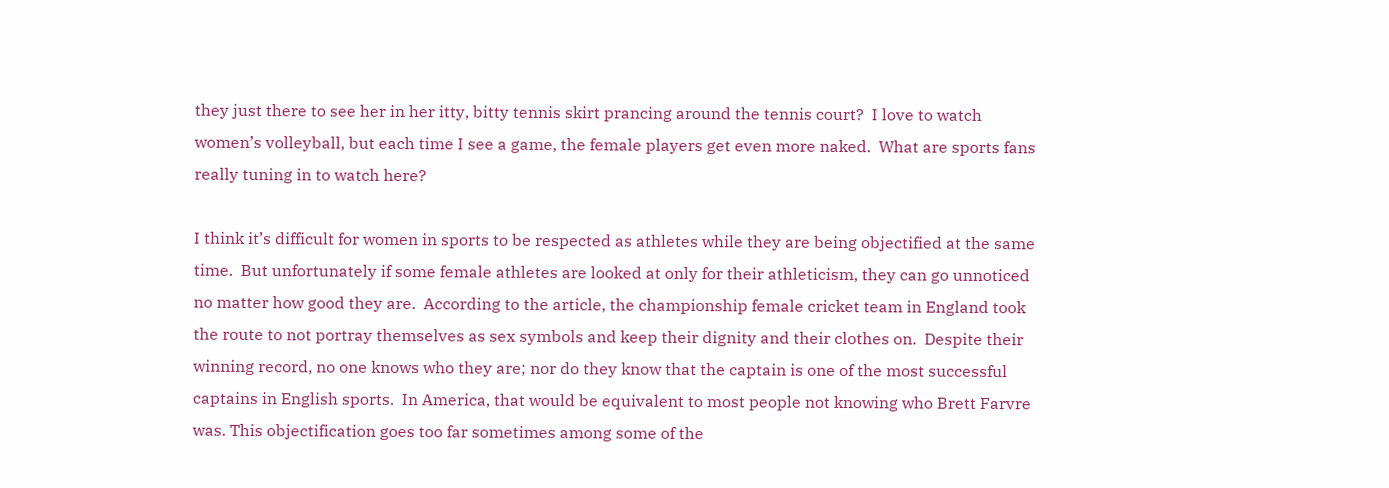they just there to see her in her itty, bitty tennis skirt prancing around the tennis court?  I love to watch women’s volleyball, but each time I see a game, the female players get even more naked.  What are sports fans really tuning in to watch here?

I think it’s difficult for women in sports to be respected as athletes while they are being objectified at the same time.  But unfortunately if some female athletes are looked at only for their athleticism, they can go unnoticed no matter how good they are.  According to the article, the championship female cricket team in England took the route to not portray themselves as sex symbols and keep their dignity and their clothes on.  Despite their winning record, no one knows who they are; nor do they know that the captain is one of the most successful captains in English sports.  In America, that would be equivalent to most people not knowing who Brett Farvre was. This objectification goes too far sometimes among some of the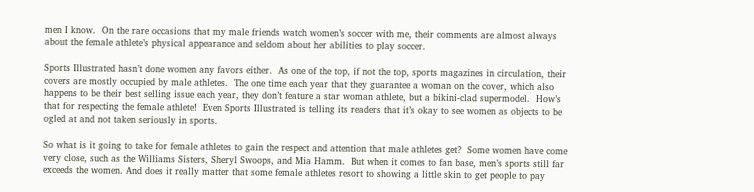men I know.  On the rare occasions that my male friends watch women’s soccer with me, their comments are almost always about the female athlete’s physical appearance and seldom about her abilities to play soccer.

Sports Illustrated hasn’t done women any favors either.  As one of the top, if not the top, sports magazines in circulation, their covers are mostly occupied by male athletes.  The one time each year that they guarantee a woman on the cover, which also happens to be their best selling issue each year, they don’t feature a star woman athlete, but a bikini-clad supermodel.  How’s that for respecting the female athlete!  Even Sports Illustrated is telling its readers that it’s okay to see women as objects to be ogled at and not taken seriously in sports.

So what is it going to take for female athletes to gain the respect and attention that male athletes get?  Some women have come very close, such as the Williams Sisters, Sheryl Swoops, and Mia Hamm.  But when it comes to fan base, men’s sports still far exceeds the women. And does it really matter that some female athletes resort to showing a little skin to get people to pay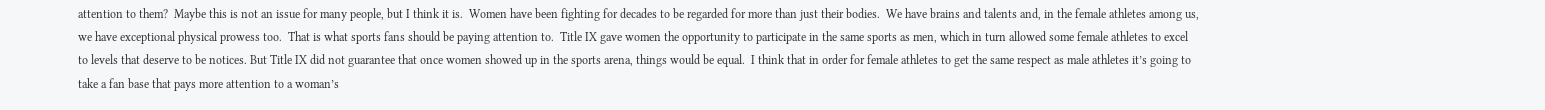attention to them?  Maybe this is not an issue for many people, but I think it is.  Women have been fighting for decades to be regarded for more than just their bodies.  We have brains and talents and, in the female athletes among us, we have exceptional physical prowess too.  That is what sports fans should be paying attention to.  Title IX gave women the opportunity to participate in the same sports as men, which in turn allowed some female athletes to excel to levels that deserve to be notices. But Title IX did not guarantee that once women showed up in the sports arena, things would be equal.  I think that in order for female athletes to get the same respect as male athletes it’s going to take a fan base that pays more attention to a woman’s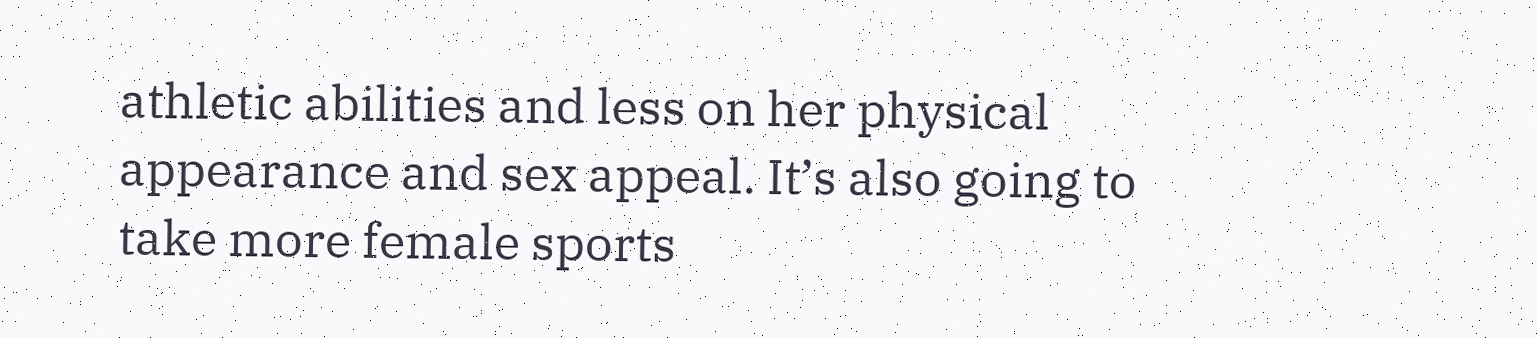athletic abilities and less on her physical appearance and sex appeal. It’s also going to take more female sports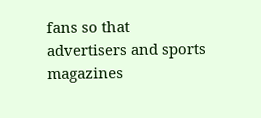fans so that advertisers and sports magazines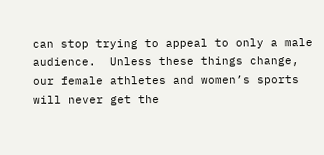can stop trying to appeal to only a male audience.  Unless these things change, our female athletes and women’s sports will never get the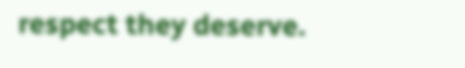respect they deserve.